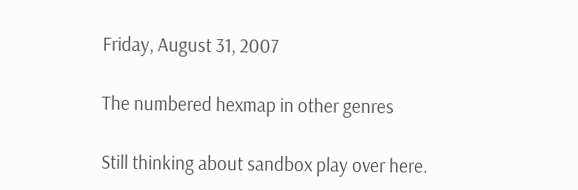Friday, August 31, 2007

The numbered hexmap in other genres

Still thinking about sandbox play over here.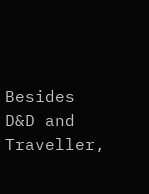Besides D&D and Traveller,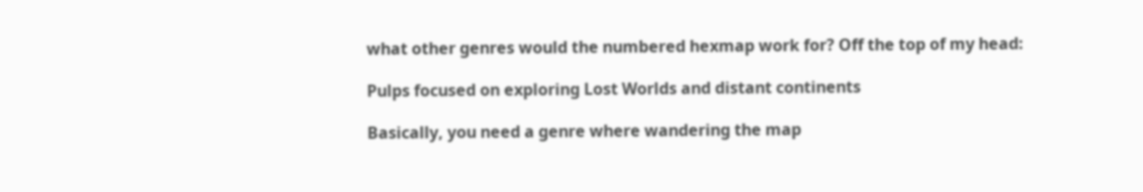what other genres would the numbered hexmap work for? Off the top of my head:

Pulps focused on exploring Lost Worlds and distant continents

Basically, you need a genre where wandering the map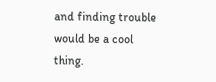and finding trouble would be a cool thing.